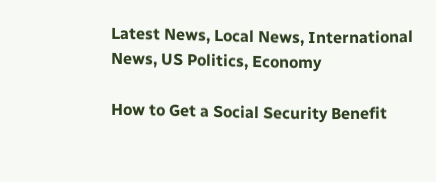Latest News, Local News, International News, US Politics, Economy

How to Get a Social Security Benefit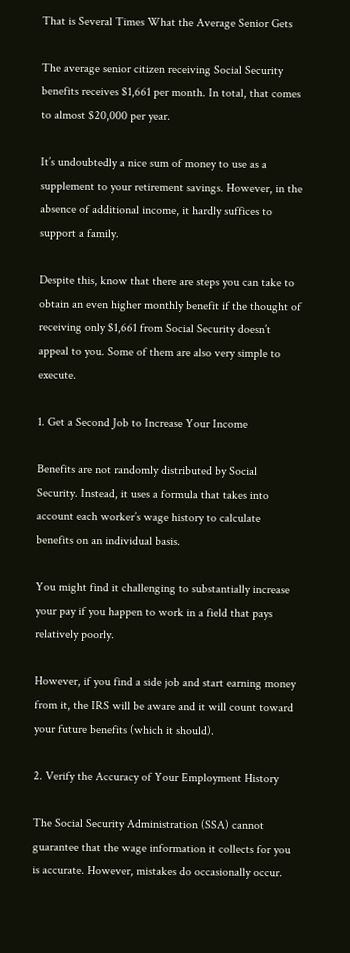That is Several Times What the Average Senior Gets

The average senior citizen receiving Social Security benefits receives $1,661 per month. In total, that comes to almost $20,000 per year.

It’s undoubtedly a nice sum of money to use as a supplement to your retirement savings. However, in the absence of additional income, it hardly suffices to support a family.

Despite this, know that there are steps you can take to obtain an even higher monthly benefit if the thought of receiving only $1,661 from Social Security doesn’t appeal to you. Some of them are also very simple to execute.

1. Get a Second Job to Increase Your Income

Benefits are not randomly distributed by Social Security. Instead, it uses a formula that takes into account each worker’s wage history to calculate benefits on an individual basis.

You might find it challenging to substantially increase your pay if you happen to work in a field that pays relatively poorly.

However, if you find a side job and start earning money from it, the IRS will be aware and it will count toward your future benefits (which it should).

2. Verify the Accuracy of Your Employment History

The Social Security Administration (SSA) cannot guarantee that the wage information it collects for you is accurate. However, mistakes do occasionally occur.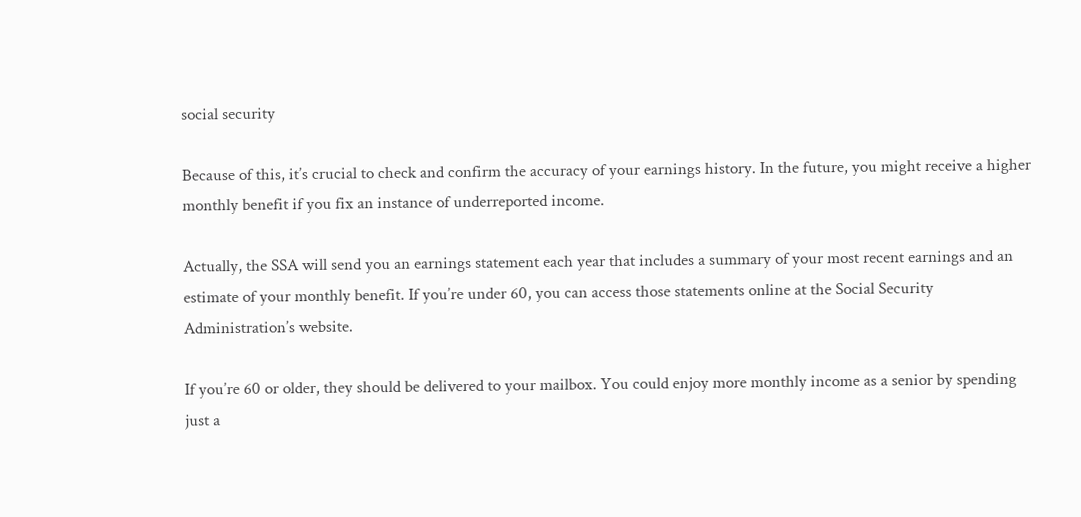social security

Because of this, it’s crucial to check and confirm the accuracy of your earnings history. In the future, you might receive a higher monthly benefit if you fix an instance of underreported income.

Actually, the SSA will send you an earnings statement each year that includes a summary of your most recent earnings and an estimate of your monthly benefit. If you’re under 60, you can access those statements online at the Social Security Administration’s website.

If you’re 60 or older, they should be delivered to your mailbox. You could enjoy more monthly income as a senior by spending just a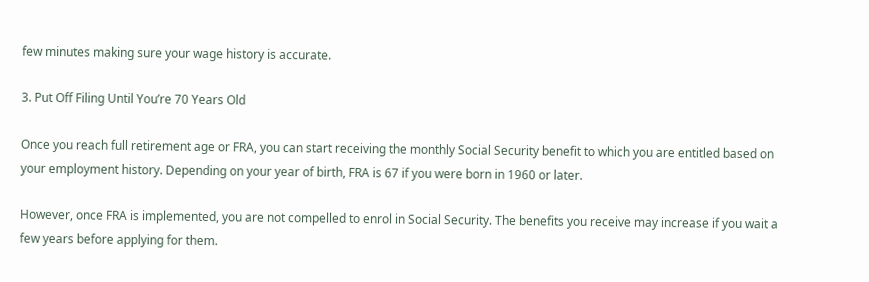few minutes making sure your wage history is accurate.

3. Put Off Filing Until You’re 70 Years Old

Once you reach full retirement age or FRA, you can start receiving the monthly Social Security benefit to which you are entitled based on your employment history. Depending on your year of birth, FRA is 67 if you were born in 1960 or later.

However, once FRA is implemented, you are not compelled to enrol in Social Security. The benefits you receive may increase if you wait a few years before applying for them.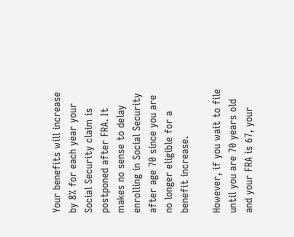Your benefits will increase by 8% for each year your Social Security claim is postponed after FRA. It makes no sense to delay enrolling in Social Security after age 70 since you are no longer eligible for a benefit increase.

However, if you wait to file until you are 70 years old and your FRA is 67, your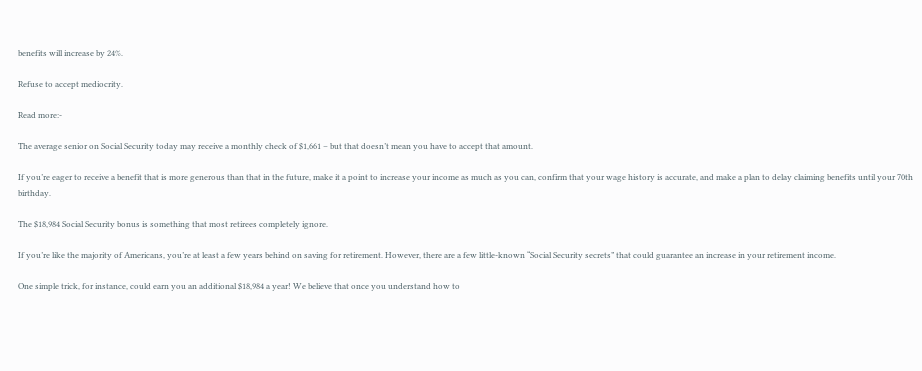benefits will increase by 24%.

Refuse to accept mediocrity.

Read more:-

The average senior on Social Security today may receive a monthly check of $1,661 – but that doesn’t mean you have to accept that amount.

If you’re eager to receive a benefit that is more generous than that in the future, make it a point to increase your income as much as you can, confirm that your wage history is accurate, and make a plan to delay claiming benefits until your 70th birthday.

The $18,984 Social Security bonus is something that most retirees completely ignore.

If you’re like the majority of Americans, you’re at least a few years behind on saving for retirement. However, there are a few little-known “Social Security secrets” that could guarantee an increase in your retirement income.

One simple trick, for instance, could earn you an additional $18,984 a year! We believe that once you understand how to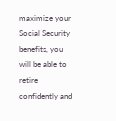maximize your Social Security benefits, you will be able to retire confidently and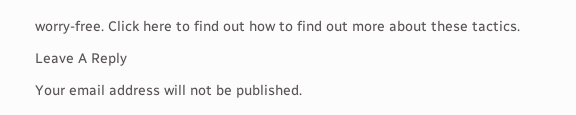worry-free. Click here to find out how to find out more about these tactics.

Leave A Reply

Your email address will not be published.